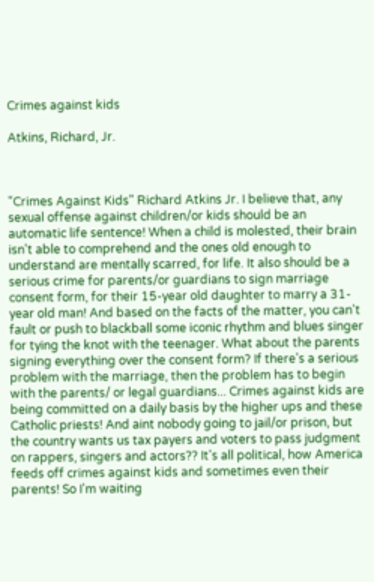Crimes against kids

Atkins, Richard, Jr.



"Crimes Against Kids" Richard Atkins Jr. I believe that, any sexual offense against children/or kids should be an automatic life sentence! When a child is molested, their brain isn't able to comprehend and the ones old enough to understand are mentally scarred, for life. It also should be a serious crime for parents/or guardians to sign marriage consent form, for their 15-year old daughter to marry a 31-year old man! And based on the facts of the matter, you can't fault or push to blackball some iconic rhythm and blues singer for tying the knot with the teenager. What about the parents signing everything over the consent form? If there's a serious problem with the marriage, then the problem has to begin with the parents/ or legal guardians... Crimes against kids are being committed on a daily basis by the higher ups and these Catholic priests! And aint nobody going to jail/or prison, but the country wants us tax payers and voters to pass judgment on rappers, singers and actors?? It's all political, how America feeds off crimes against kids and sometimes even their parents! So I'm waiting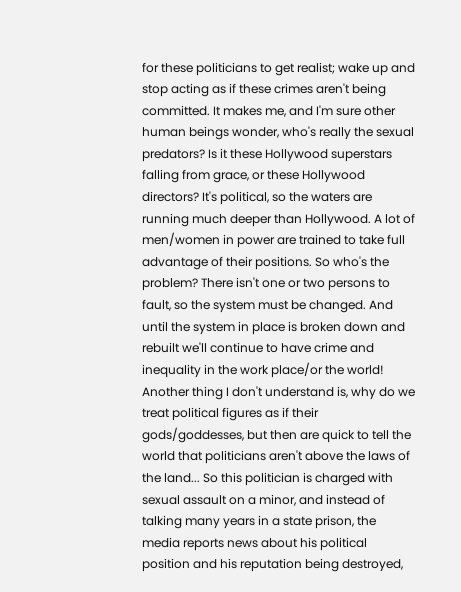for these politicians to get realist; wake up and stop acting as if these crimes aren't being committed. It makes me, and I'm sure other human beings wonder, who's really the sexual predators? Is it these Hollywood superstars falling from grace, or these Hollywood directors? It's political, so the waters are running much deeper than Hollywood. A lot of men/women in power are trained to take full advantage of their positions. So who's the problem? There isn't one or two persons to fault, so the system must be changed. And until the system in place is broken down and rebuilt we'll continue to have crime and inequality in the work place/or the world! Another thing I don't understand is, why do we treat political figures as if their gods/goddesses, but then are quick to tell the world that politicians aren't above the laws of the land... So this politician is charged with sexual assault on a minor, and instead of talking many years in a state prison, the media reports news about his political position and his reputation being destroyed,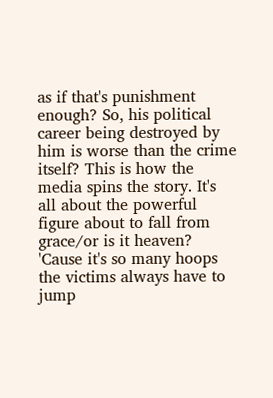as if that's punishment enough? So, his political career being destroyed by him is worse than the crime itself? This is how the media spins the story. It's all about the powerful figure about to fall from grace/or is it heaven? 'Cause it's so many hoops the victims always have to jump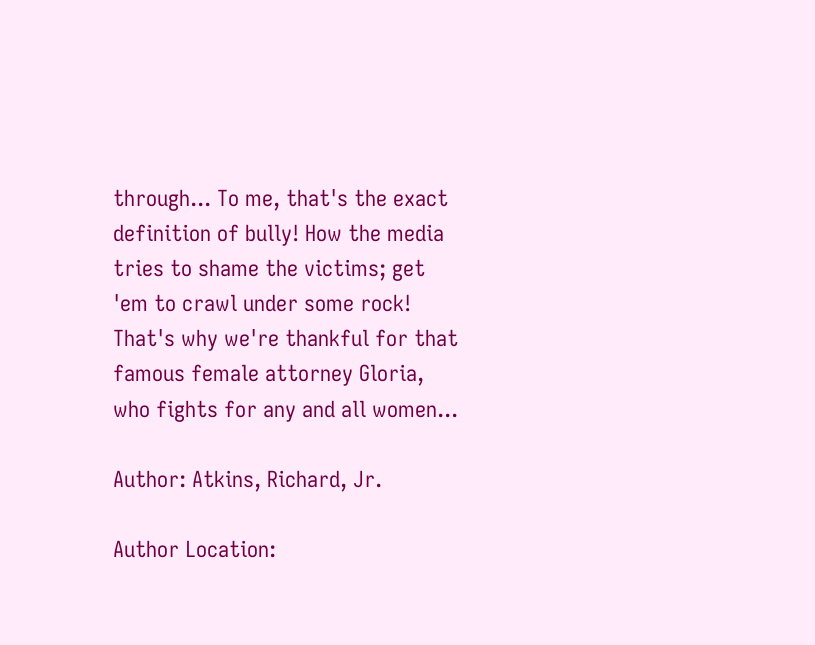through... To me, that's the exact definition of bully! How the media tries to shame the victims; get 'em to crawl under some rock! That's why we're thankful for that famous female attorney Gloria, who fights for any and all women...

Author: Atkins, Richard, Jr.

Author Location: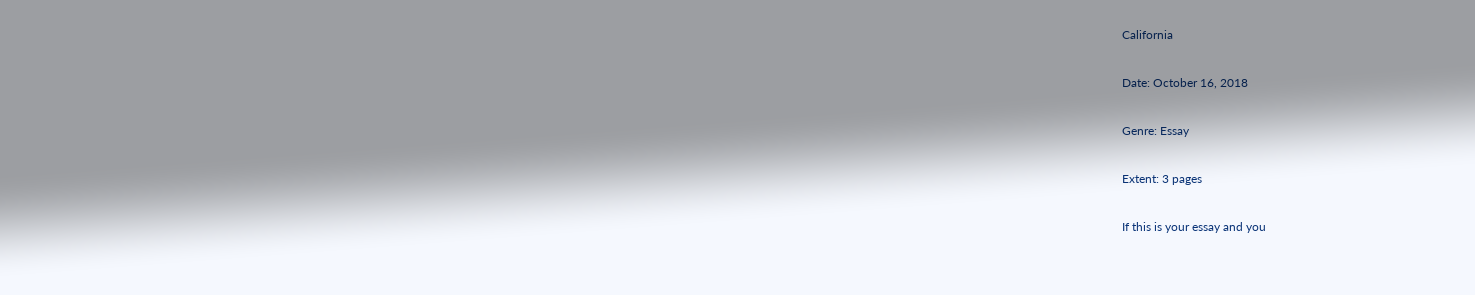California

Date: October 16, 2018

Genre: Essay

Extent: 3 pages

If this is your essay and you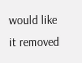would like it removed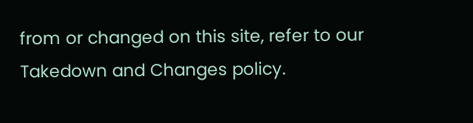from or changed on this site, refer to our Takedown and Changes policy.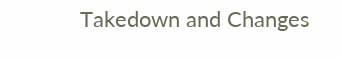Takedown and Changes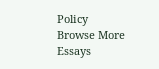Policy
Browse More Essays